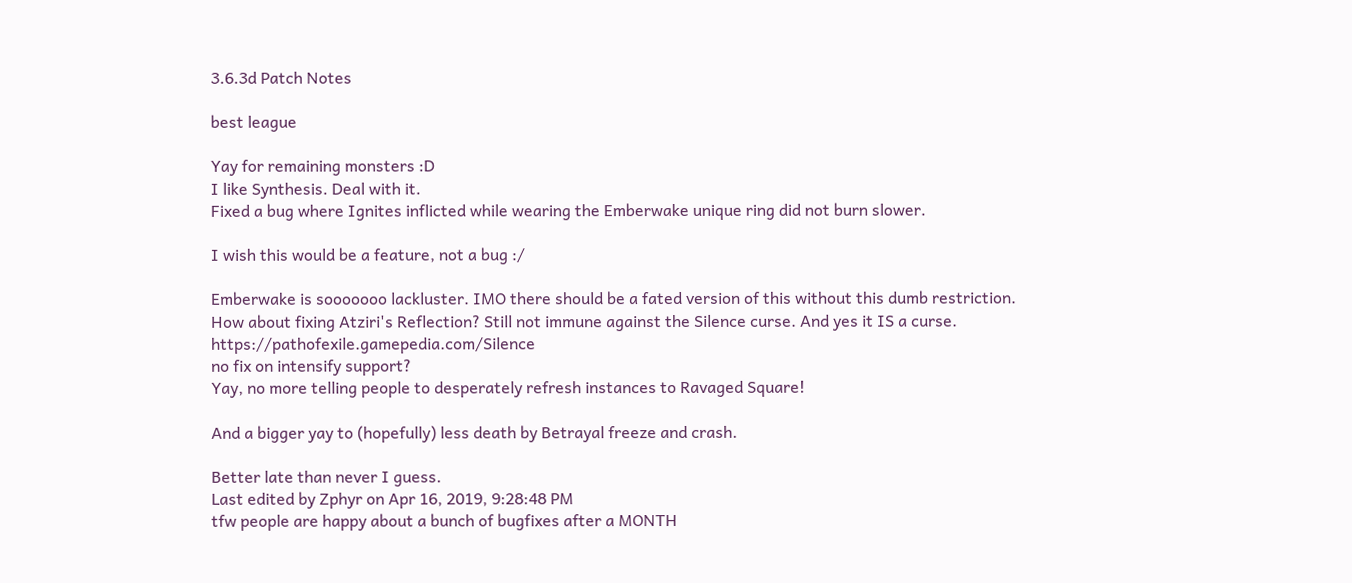3.6.3d Patch Notes

best league

Yay for remaining monsters :D
I like Synthesis. Deal with it.
Fixed a bug where Ignites inflicted while wearing the Emberwake unique ring did not burn slower.

I wish this would be a feature, not a bug :/

Emberwake is sooooooo lackluster. IMO there should be a fated version of this without this dumb restriction.
How about fixing Atziri's Reflection? Still not immune against the Silence curse. And yes it IS a curse. https://pathofexile.gamepedia.com/Silence
no fix on intensify support?
Yay, no more telling people to desperately refresh instances to Ravaged Square!

And a bigger yay to (hopefully) less death by Betrayal freeze and crash.

Better late than never I guess.
Last edited by Zphyr on Apr 16, 2019, 9:28:48 PM
tfw people are happy about a bunch of bugfixes after a MONTH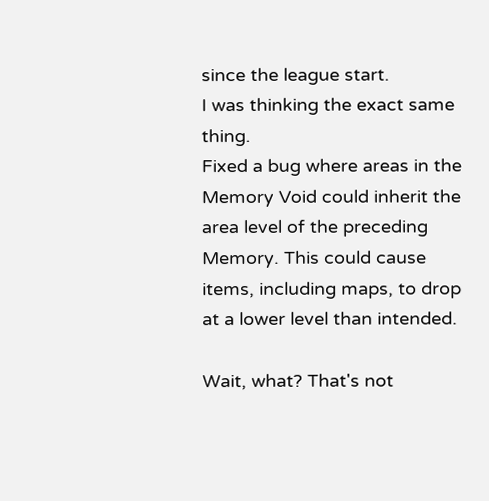since the league start.
I was thinking the exact same thing.
Fixed a bug where areas in the Memory Void could inherit the area level of the preceding Memory. This could cause items, including maps, to drop at a lower level than intended.

Wait, what? That's not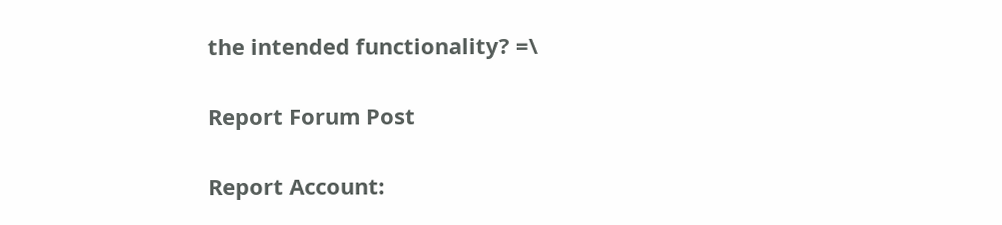the intended functionality? =\

Report Forum Post

Report Account: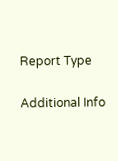Report Type

Additional Info